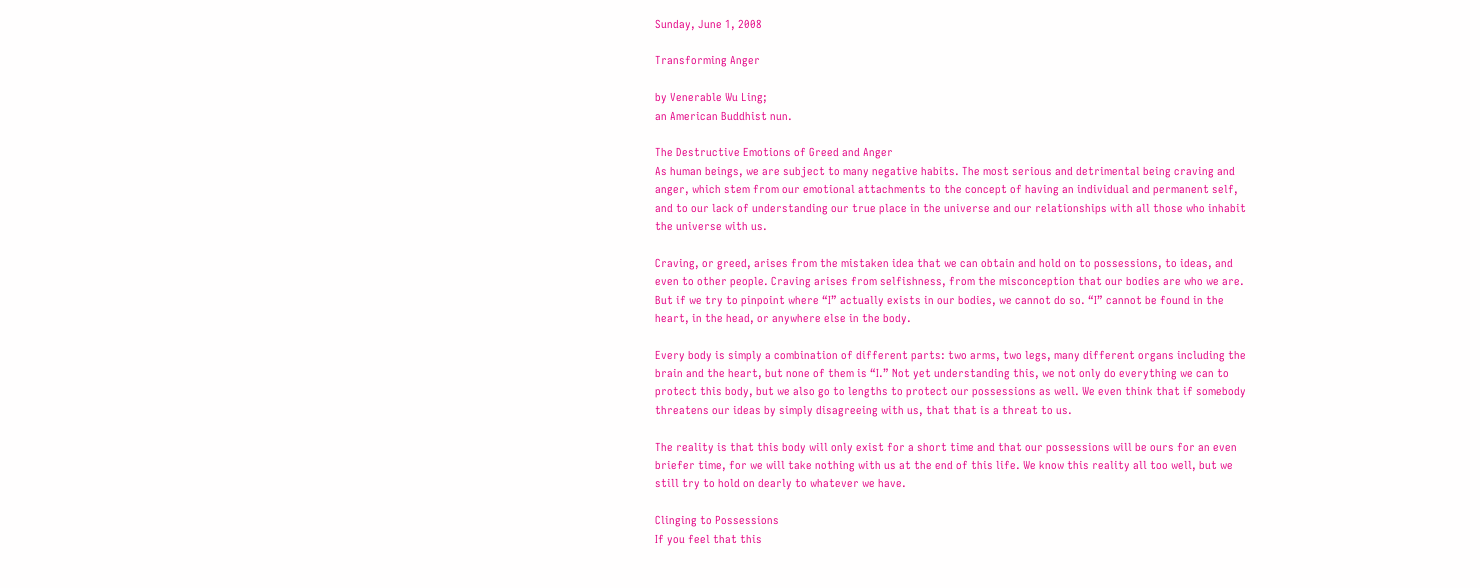Sunday, June 1, 2008

Transforming Anger

by Venerable Wu Ling;
an American Buddhist nun.

The Destructive Emotions of Greed and Anger
As human beings, we are subject to many negative habits. The most serious and detrimental being craving and anger, which stem from our emotional attachments to the concept of having an individual and permanent self, and to our lack of understanding our true place in the universe and our relationships with all those who inhabit the universe with us.

Craving, or greed, arises from the mistaken idea that we can obtain and hold on to possessions, to ideas, and even to other people. Craving arises from selfishness, from the misconception that our bodies are who we are. But if we try to pinpoint where “I” actually exists in our bodies, we cannot do so. “I” cannot be found in the heart, in the head, or anywhere else in the body.

Every body is simply a combination of different parts: two arms, two legs, many different organs including the brain and the heart, but none of them is “I.” Not yet understanding this, we not only do everything we can to protect this body, but we also go to lengths to protect our possessions as well. We even think that if somebody threatens our ideas by simply disagreeing with us, that that is a threat to us.

The reality is that this body will only exist for a short time and that our possessions will be ours for an even briefer time, for we will take nothing with us at the end of this life. We know this reality all too well, but we still try to hold on dearly to whatever we have.

Clinging to Possessions
If you feel that this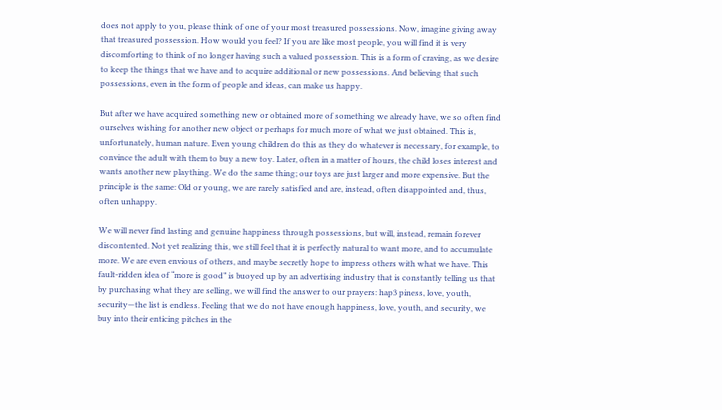does not apply to you, please think of one of your most treasured possessions. Now, imagine giving away that treasured possession. How would you feel? If you are like most people, you will find it is very discomforting to think of no longer having such a valued possession. This is a form of craving, as we desire to keep the things that we have and to acquire additional or new possessions. And believing that such possessions, even in the form of people and ideas, can make us happy.

But after we have acquired something new or obtained more of something we already have, we so often find ourselves wishing for another new object or perhaps for much more of what we just obtained. This is, unfortunately, human nature. Even young children do this as they do whatever is necessary, for example, to convince the adult with them to buy a new toy. Later, often in a matter of hours, the child loses interest and wants another new plaything. We do the same thing; our toys are just larger and more expensive. But the principle is the same: Old or young, we are rarely satisfied and are, instead, often disappointed and, thus, often unhappy.

We will never find lasting and genuine happiness through possessions, but will, instead, remain forever discontented. Not yet realizing this, we still feel that it is perfectly natural to want more, and to accumulate more. We are even envious of others, and maybe secretly hope to impress others with what we have. This fault-ridden idea of “more is good” is buoyed up by an advertising industry that is constantly telling us that by purchasing what they are selling, we will find the answer to our prayers: hap3 piness, love, youth, security—the list is endless. Feeling that we do not have enough happiness, love, youth, and security, we buy into their enticing pitches in the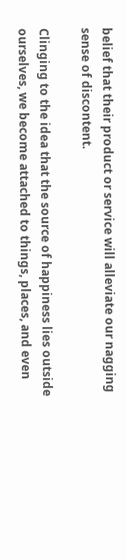belief that their product or service will alleviate our nagging sense of discontent.

Clinging to the idea that the source of happiness lies outside ourselves, we become attached to things, places, and even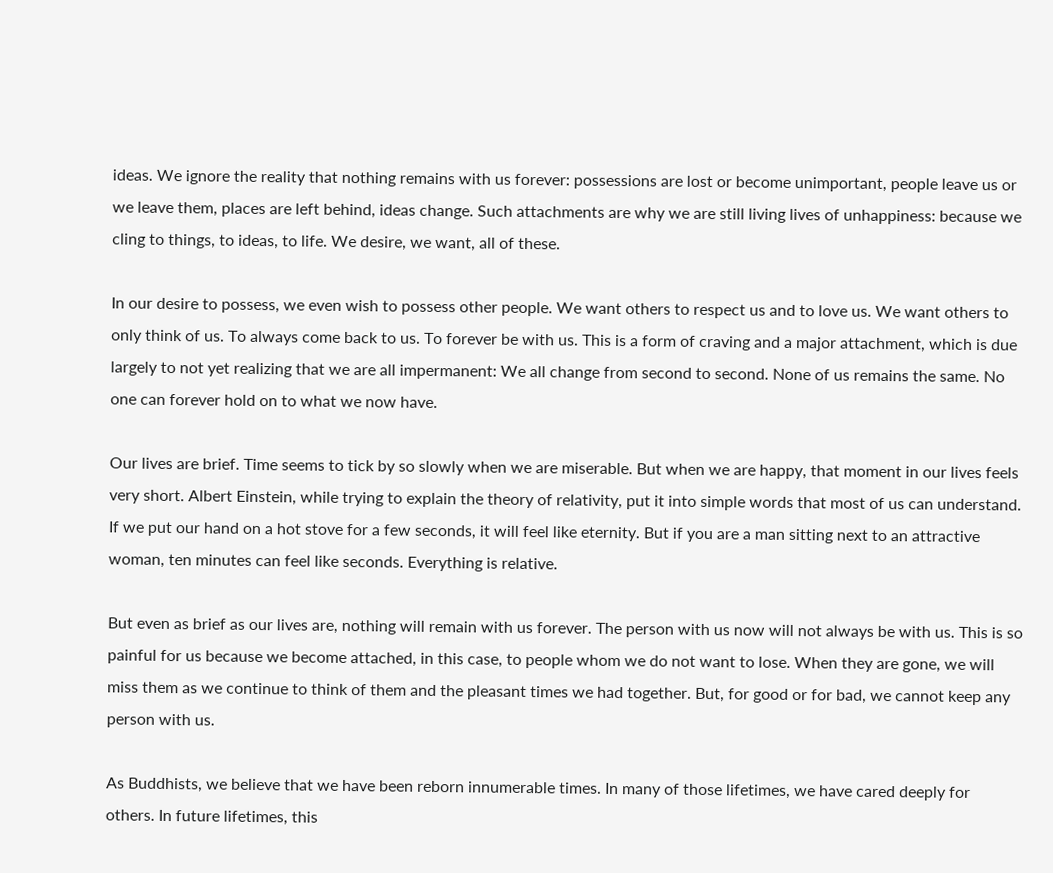ideas. We ignore the reality that nothing remains with us forever: possessions are lost or become unimportant, people leave us or we leave them, places are left behind, ideas change. Such attachments are why we are still living lives of unhappiness: because we cling to things, to ideas, to life. We desire, we want, all of these.

In our desire to possess, we even wish to possess other people. We want others to respect us and to love us. We want others to only think of us. To always come back to us. To forever be with us. This is a form of craving and a major attachment, which is due largely to not yet realizing that we are all impermanent: We all change from second to second. None of us remains the same. No one can forever hold on to what we now have.

Our lives are brief. Time seems to tick by so slowly when we are miserable. But when we are happy, that moment in our lives feels very short. Albert Einstein, while trying to explain the theory of relativity, put it into simple words that most of us can understand. If we put our hand on a hot stove for a few seconds, it will feel like eternity. But if you are a man sitting next to an attractive woman, ten minutes can feel like seconds. Everything is relative.

But even as brief as our lives are, nothing will remain with us forever. The person with us now will not always be with us. This is so painful for us because we become attached, in this case, to people whom we do not want to lose. When they are gone, we will miss them as we continue to think of them and the pleasant times we had together. But, for good or for bad, we cannot keep any person with us.

As Buddhists, we believe that we have been reborn innumerable times. In many of those lifetimes, we have cared deeply for others. In future lifetimes, this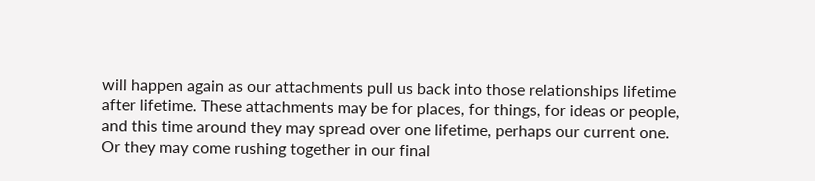will happen again as our attachments pull us back into those relationships lifetime after lifetime. These attachments may be for places, for things, for ideas or people, and this time around they may spread over one lifetime, perhaps our current one. Or they may come rushing together in our final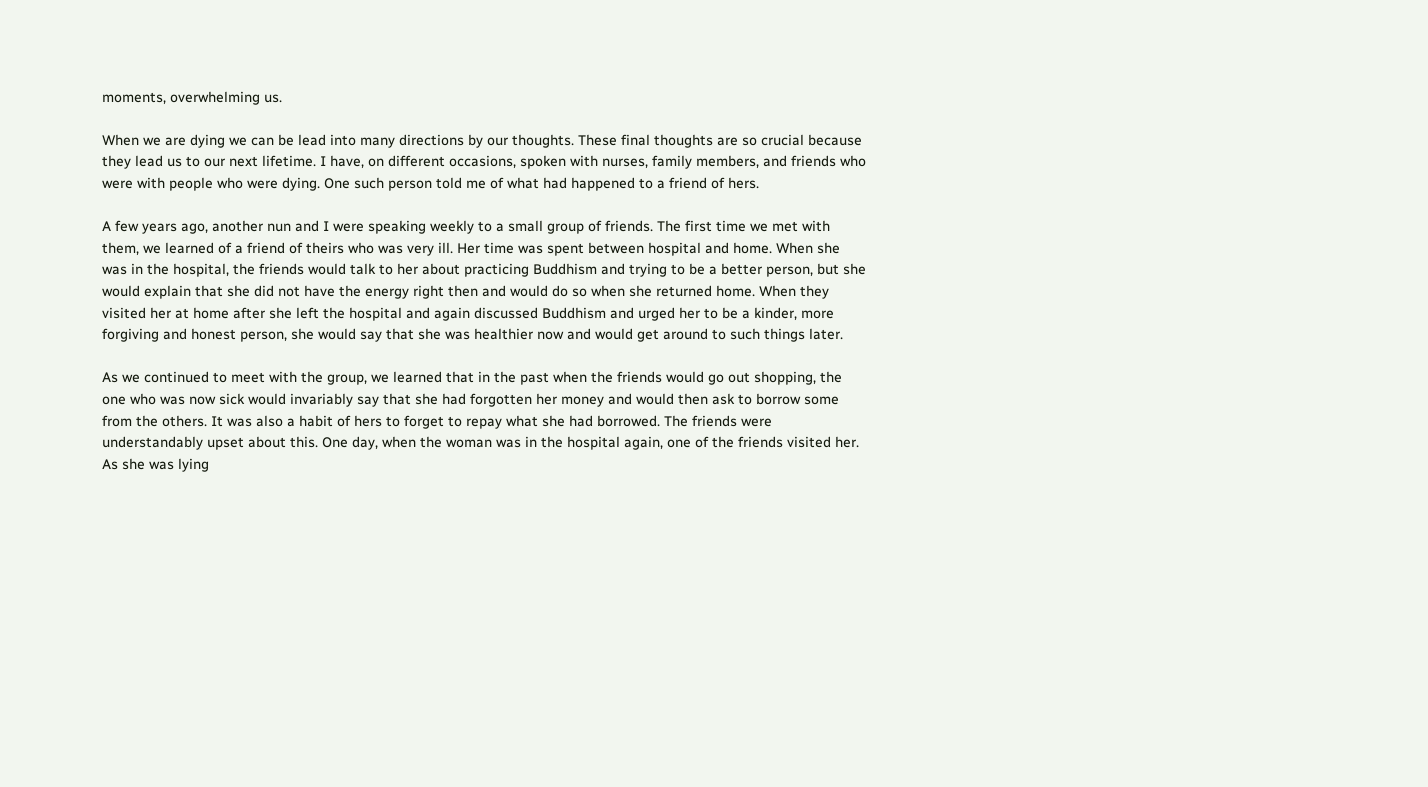moments, overwhelming us.

When we are dying we can be lead into many directions by our thoughts. These final thoughts are so crucial because they lead us to our next lifetime. I have, on different occasions, spoken with nurses, family members, and friends who were with people who were dying. One such person told me of what had happened to a friend of hers.

A few years ago, another nun and I were speaking weekly to a small group of friends. The first time we met with them, we learned of a friend of theirs who was very ill. Her time was spent between hospital and home. When she was in the hospital, the friends would talk to her about practicing Buddhism and trying to be a better person, but she would explain that she did not have the energy right then and would do so when she returned home. When they visited her at home after she left the hospital and again discussed Buddhism and urged her to be a kinder, more forgiving and honest person, she would say that she was healthier now and would get around to such things later.

As we continued to meet with the group, we learned that in the past when the friends would go out shopping, the one who was now sick would invariably say that she had forgotten her money and would then ask to borrow some from the others. It was also a habit of hers to forget to repay what she had borrowed. The friends were understandably upset about this. One day, when the woman was in the hospital again, one of the friends visited her. As she was lying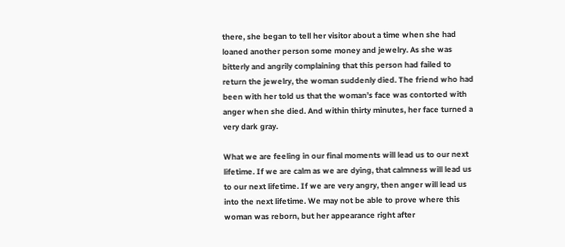there, she began to tell her visitor about a time when she had loaned another person some money and jewelry. As she was bitterly and angrily complaining that this person had failed to return the jewelry, the woman suddenly died. The friend who had been with her told us that the woman’s face was contorted with anger when she died. And within thirty minutes, her face turned a very dark gray.

What we are feeling in our final moments will lead us to our next lifetime. If we are calm as we are dying, that calmness will lead us to our next lifetime. If we are very angry, then anger will lead us into the next lifetime. We may not be able to prove where this woman was reborn, but her appearance right after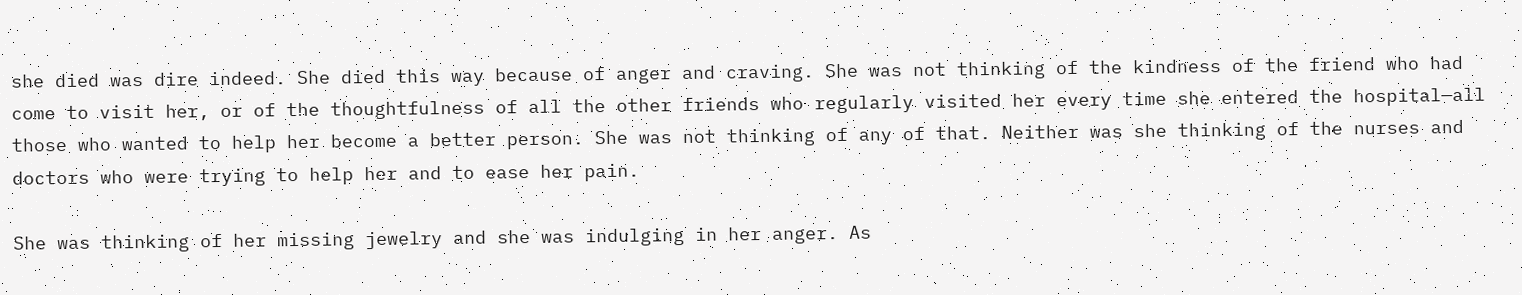she died was dire indeed. She died this way because of anger and craving. She was not thinking of the kindness of the friend who had come to visit her, or of the thoughtfulness of all the other friends who regularly visited her every time she entered the hospital—all those who wanted to help her become a better person. She was not thinking of any of that. Neither was she thinking of the nurses and doctors who were trying to help her and to ease her pain.

She was thinking of her missing jewelry and she was indulging in her anger. As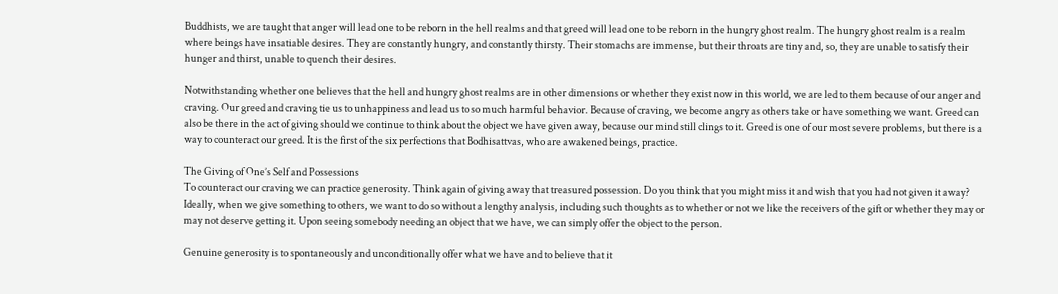Buddhists, we are taught that anger will lead one to be reborn in the hell realms and that greed will lead one to be reborn in the hungry ghost realm. The hungry ghost realm is a realm where beings have insatiable desires. They are constantly hungry, and constantly thirsty. Their stomachs are immense, but their throats are tiny and, so, they are unable to satisfy their hunger and thirst, unable to quench their desires.

Notwithstanding whether one believes that the hell and hungry ghost realms are in other dimensions or whether they exist now in this world, we are led to them because of our anger and craving. Our greed and craving tie us to unhappiness and lead us to so much harmful behavior. Because of craving, we become angry as others take or have something we want. Greed can also be there in the act of giving should we continue to think about the object we have given away, because our mind still clings to it. Greed is one of our most severe problems, but there is a way to counteract our greed. It is the first of the six perfections that Bodhisattvas, who are awakened beings, practice.

The Giving of One’s Self and Possessions
To counteract our craving we can practice generosity. Think again of giving away that treasured possession. Do you think that you might miss it and wish that you had not given it away? Ideally, when we give something to others, we want to do so without a lengthy analysis, including such thoughts as to whether or not we like the receivers of the gift or whether they may or may not deserve getting it. Upon seeing somebody needing an object that we have, we can simply offer the object to the person.

Genuine generosity is to spontaneously and unconditionally offer what we have and to believe that it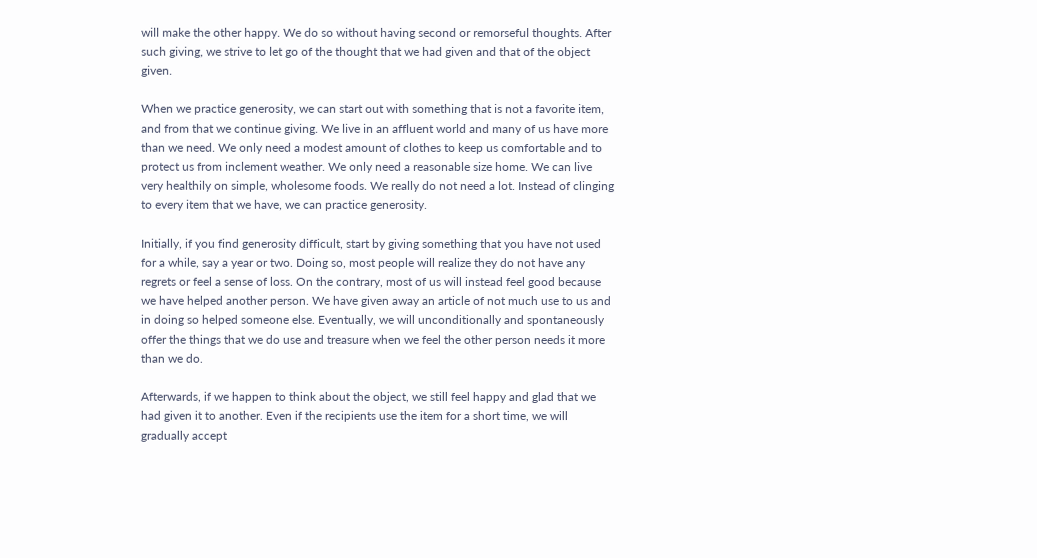will make the other happy. We do so without having second or remorseful thoughts. After such giving, we strive to let go of the thought that we had given and that of the object given.

When we practice generosity, we can start out with something that is not a favorite item, and from that we continue giving. We live in an affluent world and many of us have more than we need. We only need a modest amount of clothes to keep us comfortable and to protect us from inclement weather. We only need a reasonable size home. We can live very healthily on simple, wholesome foods. We really do not need a lot. Instead of clinging to every item that we have, we can practice generosity.

Initially, if you find generosity difficult, start by giving something that you have not used for a while, say a year or two. Doing so, most people will realize they do not have any regrets or feel a sense of loss. On the contrary, most of us will instead feel good because we have helped another person. We have given away an article of not much use to us and in doing so helped someone else. Eventually, we will unconditionally and spontaneously offer the things that we do use and treasure when we feel the other person needs it more than we do.

Afterwards, if we happen to think about the object, we still feel happy and glad that we had given it to another. Even if the recipients use the item for a short time, we will gradually accept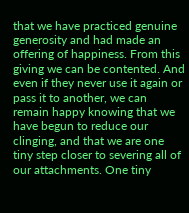that we have practiced genuine generosity and had made an offering of happiness. From this giving we can be contented. And even if they never use it again or pass it to another, we can remain happy knowing that we have begun to reduce our clinging, and that we are one tiny step closer to severing all of our attachments. One tiny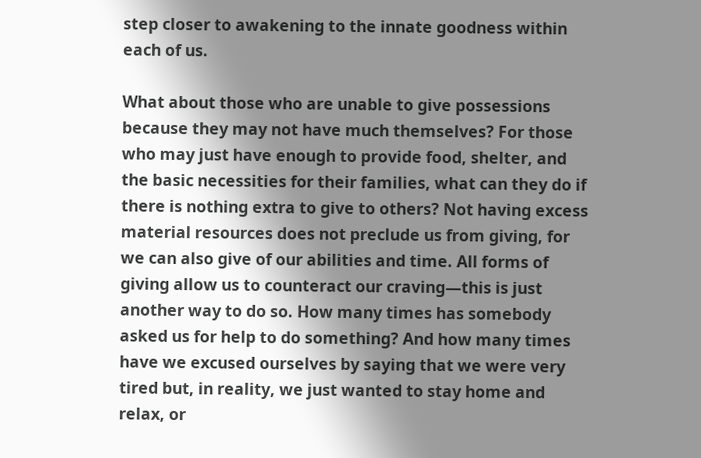step closer to awakening to the innate goodness within each of us.

What about those who are unable to give possessions because they may not have much themselves? For those who may just have enough to provide food, shelter, and the basic necessities for their families, what can they do if there is nothing extra to give to others? Not having excess material resources does not preclude us from giving, for we can also give of our abilities and time. All forms of giving allow us to counteract our craving—this is just another way to do so. How many times has somebody asked us for help to do something? And how many times have we excused ourselves by saying that we were very tired but, in reality, we just wanted to stay home and relax, or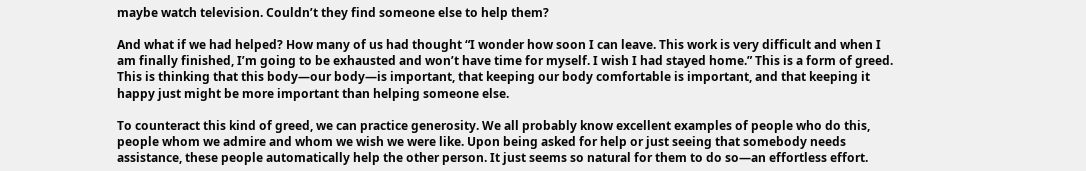maybe watch television. Couldn’t they find someone else to help them?

And what if we had helped? How many of us had thought “I wonder how soon I can leave. This work is very difficult and when I am finally finished, I’m going to be exhausted and won’t have time for myself. I wish I had stayed home.” This is a form of greed. This is thinking that this body—our body—is important, that keeping our body comfortable is important, and that keeping it happy just might be more important than helping someone else.

To counteract this kind of greed, we can practice generosity. We all probably know excellent examples of people who do this, people whom we admire and whom we wish we were like. Upon being asked for help or just seeing that somebody needs assistance, these people automatically help the other person. It just seems so natural for them to do so—an effortless effort.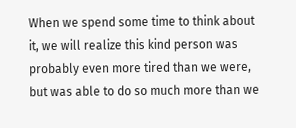When we spend some time to think about it, we will realize this kind person was probably even more tired than we were, but was able to do so much more than we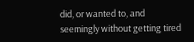did, or wanted to, and seemingly without getting tired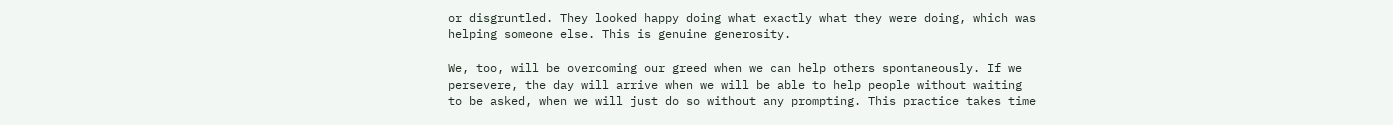or disgruntled. They looked happy doing what exactly what they were doing, which was helping someone else. This is genuine generosity.

We, too, will be overcoming our greed when we can help others spontaneously. If we persevere, the day will arrive when we will be able to help people without waiting to be asked, when we will just do so without any prompting. This practice takes time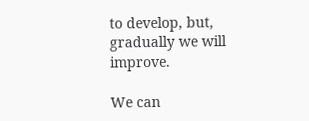to develop, but, gradually we will improve.

We can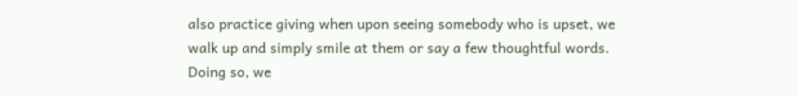also practice giving when upon seeing somebody who is upset, we walk up and simply smile at them or say a few thoughtful words. Doing so, we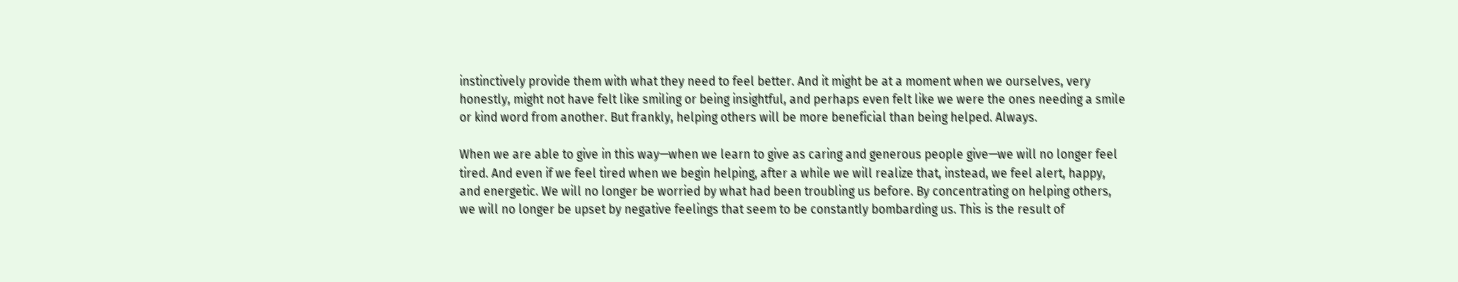instinctively provide them with what they need to feel better. And it might be at a moment when we ourselves, very honestly, might not have felt like smiling or being insightful, and perhaps even felt like we were the ones needing a smile or kind word from another. But frankly, helping others will be more beneficial than being helped. Always.

When we are able to give in this way—when we learn to give as caring and generous people give—we will no longer feel tired. And even if we feel tired when we begin helping, after a while we will realize that, instead, we feel alert, happy, and energetic. We will no longer be worried by what had been troubling us before. By concentrating on helping others, we will no longer be upset by negative feelings that seem to be constantly bombarding us. This is the result of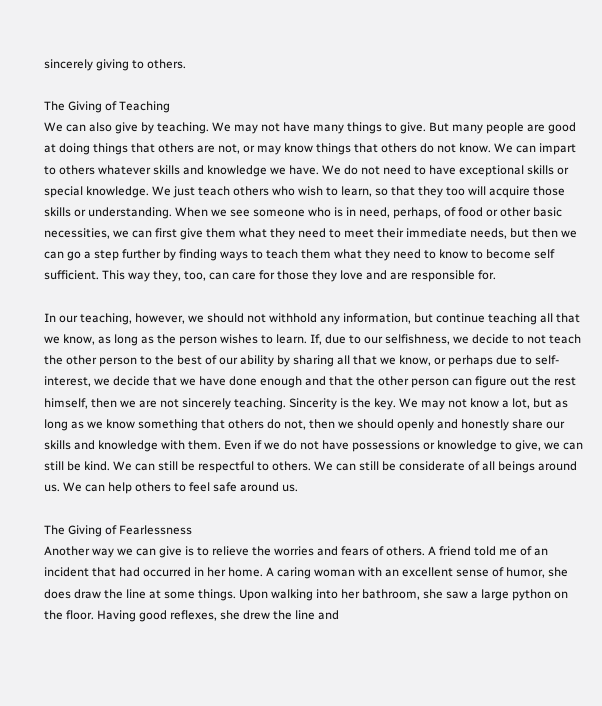sincerely giving to others.

The Giving of Teaching
We can also give by teaching. We may not have many things to give. But many people are good at doing things that others are not, or may know things that others do not know. We can impart to others whatever skills and knowledge we have. We do not need to have exceptional skills or special knowledge. We just teach others who wish to learn, so that they too will acquire those skills or understanding. When we see someone who is in need, perhaps, of food or other basic necessities, we can first give them what they need to meet their immediate needs, but then we can go a step further by finding ways to teach them what they need to know to become self sufficient. This way they, too, can care for those they love and are responsible for.

In our teaching, however, we should not withhold any information, but continue teaching all that we know, as long as the person wishes to learn. If, due to our selfishness, we decide to not teach the other person to the best of our ability by sharing all that we know, or perhaps due to self-interest, we decide that we have done enough and that the other person can figure out the rest himself, then we are not sincerely teaching. Sincerity is the key. We may not know a lot, but as long as we know something that others do not, then we should openly and honestly share our skills and knowledge with them. Even if we do not have possessions or knowledge to give, we can still be kind. We can still be respectful to others. We can still be considerate of all beings around us. We can help others to feel safe around us.

The Giving of Fearlessness
Another way we can give is to relieve the worries and fears of others. A friend told me of an incident that had occurred in her home. A caring woman with an excellent sense of humor, she does draw the line at some things. Upon walking into her bathroom, she saw a large python on the floor. Having good reflexes, she drew the line and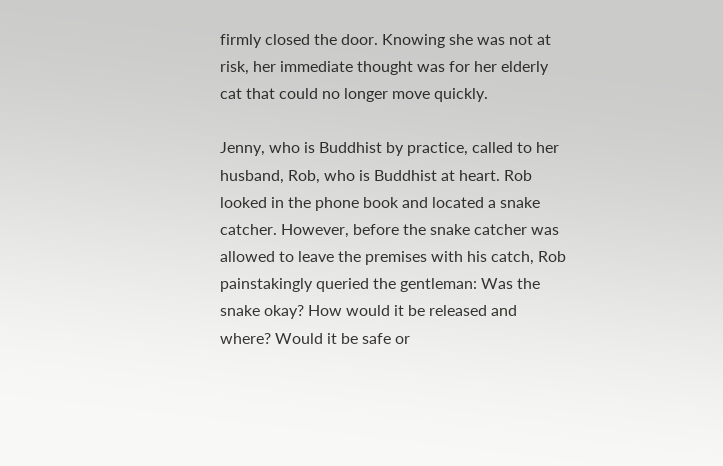firmly closed the door. Knowing she was not at risk, her immediate thought was for her elderly cat that could no longer move quickly.

Jenny, who is Buddhist by practice, called to her husband, Rob, who is Buddhist at heart. Rob looked in the phone book and located a snake catcher. However, before the snake catcher was allowed to leave the premises with his catch, Rob painstakingly queried the gentleman: Was the snake okay? How would it be released and where? Would it be safe or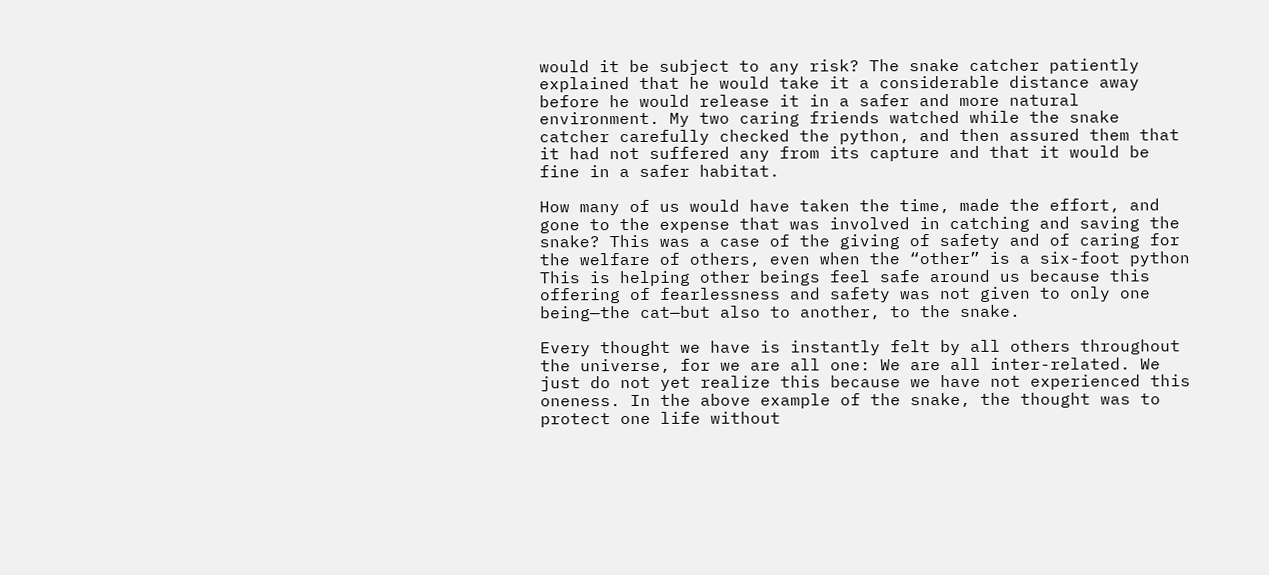would it be subject to any risk? The snake catcher patiently explained that he would take it a considerable distance away before he would release it in a safer and more natural environment. My two caring friends watched while the snake catcher carefully checked the python, and then assured them that it had not suffered any from its capture and that it would be fine in a safer habitat.

How many of us would have taken the time, made the effort, and gone to the expense that was involved in catching and saving the snake? This was a case of the giving of safety and of caring for the welfare of others, even when the “other” is a six-foot python This is helping other beings feel safe around us because this offering of fearlessness and safety was not given to only one being—the cat—but also to another, to the snake.

Every thought we have is instantly felt by all others throughout the universe, for we are all one: We are all inter-related. We just do not yet realize this because we have not experienced this oneness. In the above example of the snake, the thought was to protect one life without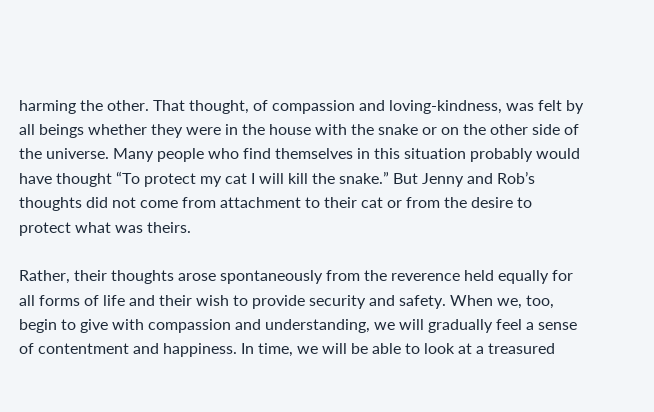harming the other. That thought, of compassion and loving-kindness, was felt by all beings whether they were in the house with the snake or on the other side of the universe. Many people who find themselves in this situation probably would have thought “To protect my cat I will kill the snake.” But Jenny and Rob’s thoughts did not come from attachment to their cat or from the desire to protect what was theirs.

Rather, their thoughts arose spontaneously from the reverence held equally for all forms of life and their wish to provide security and safety. When we, too, begin to give with compassion and understanding, we will gradually feel a sense of contentment and happiness. In time, we will be able to look at a treasured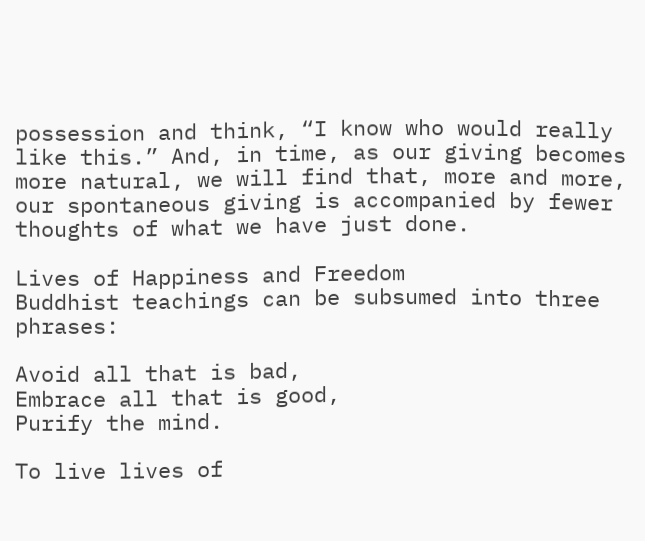possession and think, “I know who would really like this.” And, in time, as our giving becomes more natural, we will find that, more and more, our spontaneous giving is accompanied by fewer thoughts of what we have just done.

Lives of Happiness and Freedom
Buddhist teachings can be subsumed into three phrases:

Avoid all that is bad,
Embrace all that is good,
Purify the mind.

To live lives of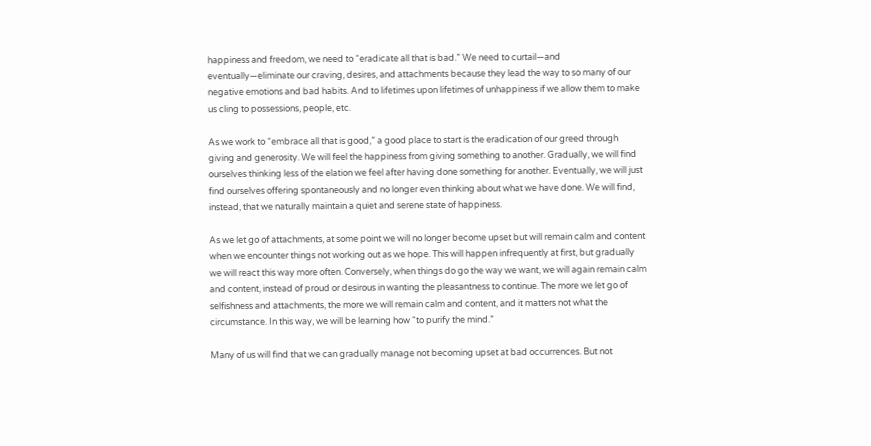happiness and freedom, we need to “eradicate all that is bad.” We need to curtail—and eventually—eliminate our craving, desires, and attachments because they lead the way to so many of our negative emotions and bad habits. And to lifetimes upon lifetimes of unhappiness if we allow them to make us cling to possessions, people, etc.

As we work to “embrace all that is good,” a good place to start is the eradication of our greed through giving and generosity. We will feel the happiness from giving something to another. Gradually, we will find ourselves thinking less of the elation we feel after having done something for another. Eventually, we will just find ourselves offering spontaneously and no longer even thinking about what we have done. We will find, instead, that we naturally maintain a quiet and serene state of happiness.

As we let go of attachments, at some point we will no longer become upset but will remain calm and content when we encounter things not working out as we hope. This will happen infrequently at first, but gradually we will react this way more often. Conversely, when things do go the way we want, we will again remain calm and content, instead of proud or desirous in wanting the pleasantness to continue. The more we let go of selfishness and attachments, the more we will remain calm and content, and it matters not what the circumstance. In this way, we will be learning how “to purify the mind.”

Many of us will find that we can gradually manage not becoming upset at bad occurrences. But not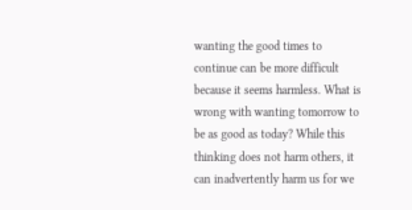wanting the good times to continue can be more difficult because it seems harmless. What is wrong with wanting tomorrow to be as good as today? While this thinking does not harm others, it can inadvertently harm us for we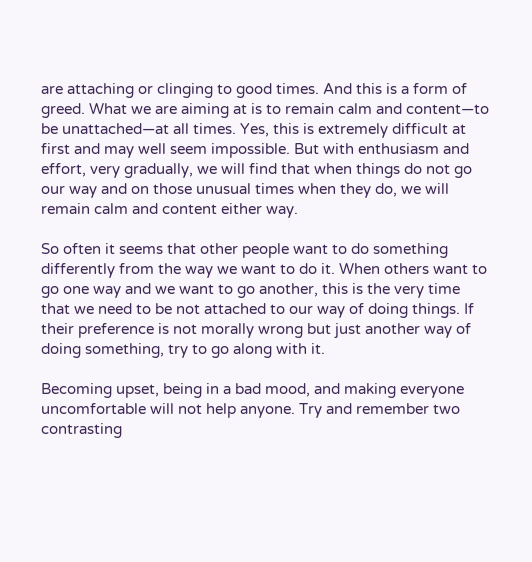are attaching or clinging to good times. And this is a form of greed. What we are aiming at is to remain calm and content—to be unattached—at all times. Yes, this is extremely difficult at first and may well seem impossible. But with enthusiasm and effort, very gradually, we will find that when things do not go our way and on those unusual times when they do, we will remain calm and content either way.

So often it seems that other people want to do something differently from the way we want to do it. When others want to go one way and we want to go another, this is the very time that we need to be not attached to our way of doing things. If their preference is not morally wrong but just another way of doing something, try to go along with it.

Becoming upset, being in a bad mood, and making everyone uncomfortable will not help anyone. Try and remember two contrasting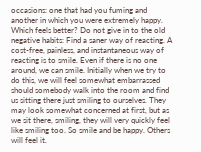occasions: one that had you fuming and another in which you were extremely happy. Which feels better? Do not give in to the old negative habits: Find a saner way of reacting. A cost-free, painless, and instantaneous way of reacting is to smile. Even if there is no one around, we can smile. Initially when we try to do this, we will feel somewhat embarrassed should somebody walk into the room and find us sitting there just smiling to ourselves. They may look somewhat concerned at first, but as we sit there, smiling, they will very quickly feel like smiling too. So smile and be happy. Others will feel it.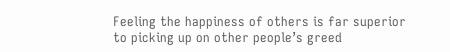Feeling the happiness of others is far superior to picking up on other people’s greed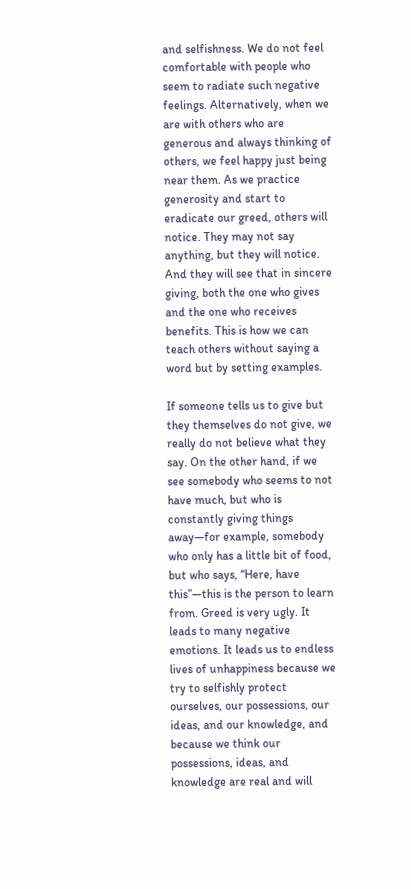and selfishness. We do not feel comfortable with people who seem to radiate such negative feelings. Alternatively, when we are with others who are generous and always thinking of others, we feel happy just being near them. As we practice generosity and start to eradicate our greed, others will notice. They may not say anything, but they will notice. And they will see that in sincere giving, both the one who gives and the one who receives benefits. This is how we can teach others without saying a word but by setting examples.

If someone tells us to give but they themselves do not give, we really do not believe what they say. On the other hand, if we see somebody who seems to not have much, but who is constantly giving things away—for example, somebody who only has a little bit of food, but who says, “Here, have this”—this is the person to learn from. Greed is very ugly. It leads to many negative emotions. It leads us to endless lives of unhappiness because we try to selfishly protect ourselves, our possessions, our ideas, and our knowledge, and because we think our possessions, ideas, and knowledge are real and will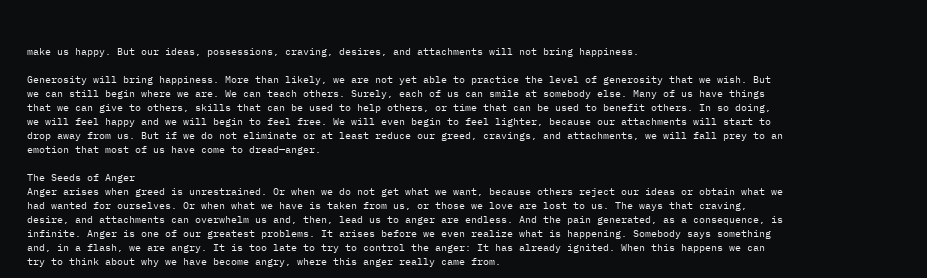make us happy. But our ideas, possessions, craving, desires, and attachments will not bring happiness.

Generosity will bring happiness. More than likely, we are not yet able to practice the level of generosity that we wish. But we can still begin where we are. We can teach others. Surely, each of us can smile at somebody else. Many of us have things that we can give to others, skills that can be used to help others, or time that can be used to benefit others. In so doing, we will feel happy and we will begin to feel free. We will even begin to feel lighter, because our attachments will start to drop away from us. But if we do not eliminate or at least reduce our greed, cravings, and attachments, we will fall prey to an emotion that most of us have come to dread—anger.

The Seeds of Anger
Anger arises when greed is unrestrained. Or when we do not get what we want, because others reject our ideas or obtain what we had wanted for ourselves. Or when what we have is taken from us, or those we love are lost to us. The ways that craving, desire, and attachments can overwhelm us and, then, lead us to anger are endless. And the pain generated, as a consequence, is infinite. Anger is one of our greatest problems. It arises before we even realize what is happening. Somebody says something and, in a flash, we are angry. It is too late to try to control the anger: It has already ignited. When this happens we can try to think about why we have become angry, where this anger really came from.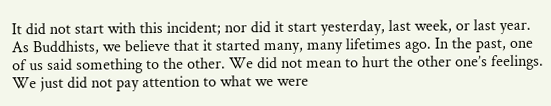It did not start with this incident; nor did it start yesterday, last week, or last year. As Buddhists, we believe that it started many, many lifetimes ago. In the past, one of us said something to the other. We did not mean to hurt the other one’s feelings. We just did not pay attention to what we were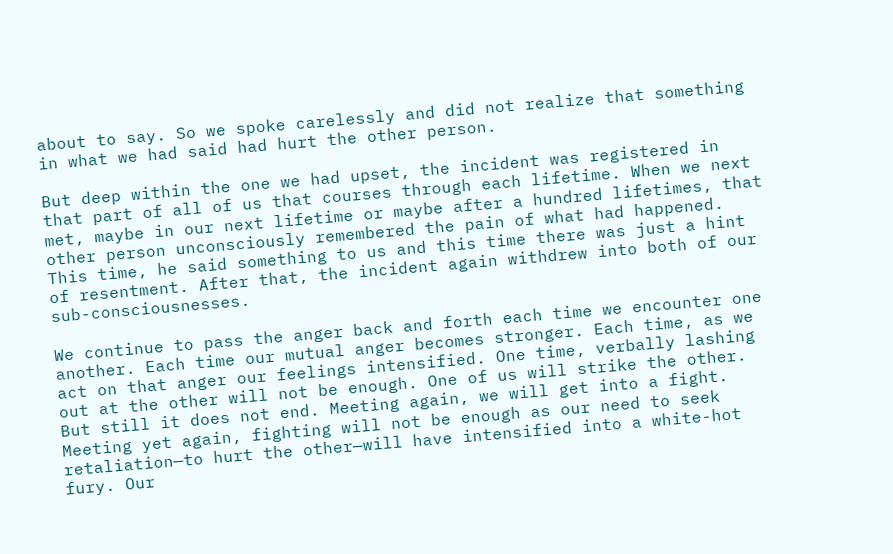about to say. So we spoke carelessly and did not realize that something in what we had said had hurt the other person.

But deep within the one we had upset, the incident was registered in that part of all of us that courses through each lifetime. When we next met, maybe in our next lifetime or maybe after a hundred lifetimes, that other person unconsciously remembered the pain of what had happened. This time, he said something to us and this time there was just a hint of resentment. After that, the incident again withdrew into both of our sub-consciousnesses.

We continue to pass the anger back and forth each time we encounter one another. Each time our mutual anger becomes stronger. Each time, as we act on that anger our feelings intensified. One time, verbally lashing out at the other will not be enough. One of us will strike the other. But still it does not end. Meeting again, we will get into a fight. Meeting yet again, fighting will not be enough as our need to seek retaliation—to hurt the other—will have intensified into a white-hot fury. Our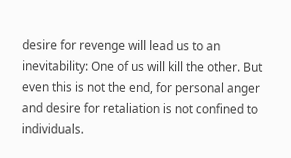desire for revenge will lead us to an inevitability: One of us will kill the other. But even this is not the end, for personal anger and desire for retaliation is not confined to individuals.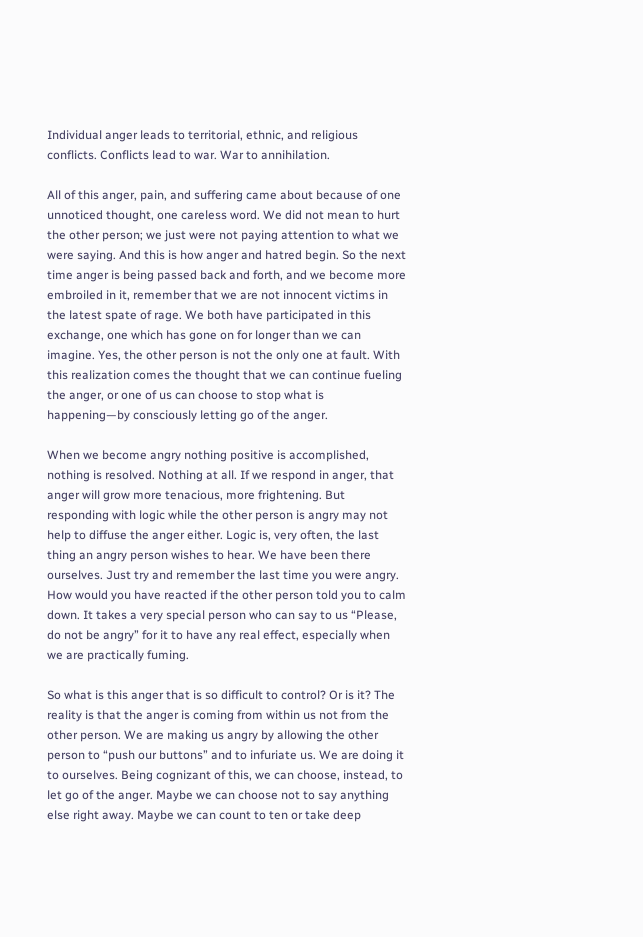Individual anger leads to territorial, ethnic, and religious conflicts. Conflicts lead to war. War to annihilation.

All of this anger, pain, and suffering came about because of one unnoticed thought, one careless word. We did not mean to hurt the other person; we just were not paying attention to what we were saying. And this is how anger and hatred begin. So the next time anger is being passed back and forth, and we become more embroiled in it, remember that we are not innocent victims in the latest spate of rage. We both have participated in this exchange, one which has gone on for longer than we can imagine. Yes, the other person is not the only one at fault. With this realization comes the thought that we can continue fueling the anger, or one of us can choose to stop what is happening—by consciously letting go of the anger.

When we become angry nothing positive is accomplished, nothing is resolved. Nothing at all. If we respond in anger, that anger will grow more tenacious, more frightening. But responding with logic while the other person is angry may not help to diffuse the anger either. Logic is, very often, the last thing an angry person wishes to hear. We have been there ourselves. Just try and remember the last time you were angry. How would you have reacted if the other person told you to calm down. It takes a very special person who can say to us “Please, do not be angry” for it to have any real effect, especially when we are practically fuming.

So what is this anger that is so difficult to control? Or is it? The reality is that the anger is coming from within us not from the other person. We are making us angry by allowing the other person to “push our buttons” and to infuriate us. We are doing it to ourselves. Being cognizant of this, we can choose, instead, to let go of the anger. Maybe we can choose not to say anything else right away. Maybe we can count to ten or take deep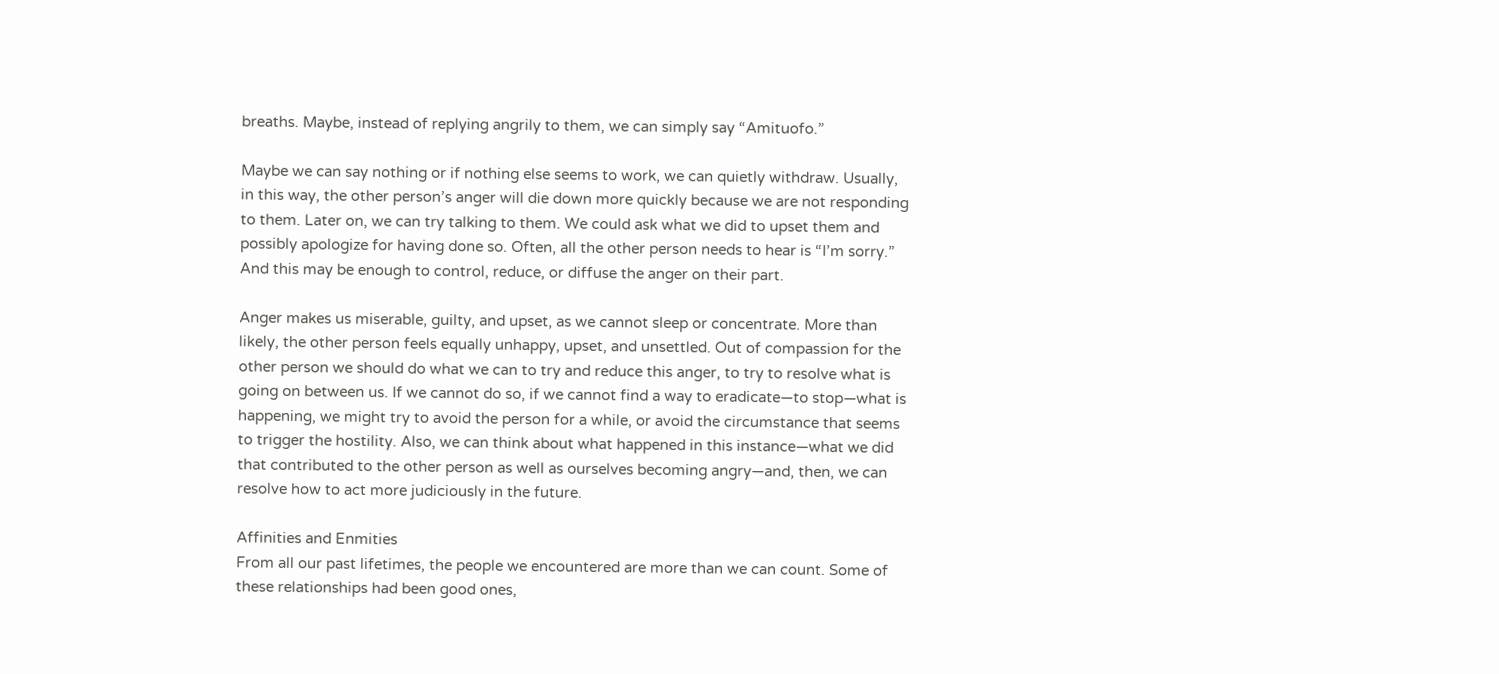breaths. Maybe, instead of replying angrily to them, we can simply say “Amituofo.”

Maybe we can say nothing or if nothing else seems to work, we can quietly withdraw. Usually, in this way, the other person’s anger will die down more quickly because we are not responding to them. Later on, we can try talking to them. We could ask what we did to upset them and possibly apologize for having done so. Often, all the other person needs to hear is “I’m sorry.” And this may be enough to control, reduce, or diffuse the anger on their part.

Anger makes us miserable, guilty, and upset, as we cannot sleep or concentrate. More than likely, the other person feels equally unhappy, upset, and unsettled. Out of compassion for the other person we should do what we can to try and reduce this anger, to try to resolve what is going on between us. If we cannot do so, if we cannot find a way to eradicate—to stop—what is happening, we might try to avoid the person for a while, or avoid the circumstance that seems to trigger the hostility. Also, we can think about what happened in this instance—what we did that contributed to the other person as well as ourselves becoming angry—and, then, we can resolve how to act more judiciously in the future.

Affinities and Enmities
From all our past lifetimes, the people we encountered are more than we can count. Some of these relationships had been good ones,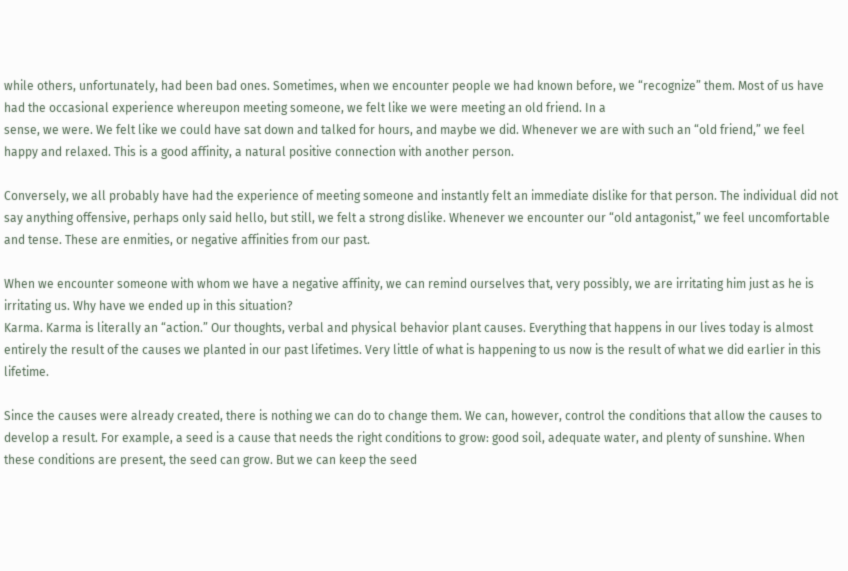while others, unfortunately, had been bad ones. Sometimes, when we encounter people we had known before, we “recognize” them. Most of us have had the occasional experience whereupon meeting someone, we felt like we were meeting an old friend. In a
sense, we were. We felt like we could have sat down and talked for hours, and maybe we did. Whenever we are with such an “old friend,” we feel happy and relaxed. This is a good affinity, a natural positive connection with another person.

Conversely, we all probably have had the experience of meeting someone and instantly felt an immediate dislike for that person. The individual did not say anything offensive, perhaps only said hello, but still, we felt a strong dislike. Whenever we encounter our “old antagonist,” we feel uncomfortable and tense. These are enmities, or negative affinities from our past.

When we encounter someone with whom we have a negative affinity, we can remind ourselves that, very possibly, we are irritating him just as he is irritating us. Why have we ended up in this situation?
Karma. Karma is literally an “action.” Our thoughts, verbal and physical behavior plant causes. Everything that happens in our lives today is almost entirely the result of the causes we planted in our past lifetimes. Very little of what is happening to us now is the result of what we did earlier in this lifetime.

Since the causes were already created, there is nothing we can do to change them. We can, however, control the conditions that allow the causes to develop a result. For example, a seed is a cause that needs the right conditions to grow: good soil, adequate water, and plenty of sunshine. When these conditions are present, the seed can grow. But we can keep the seed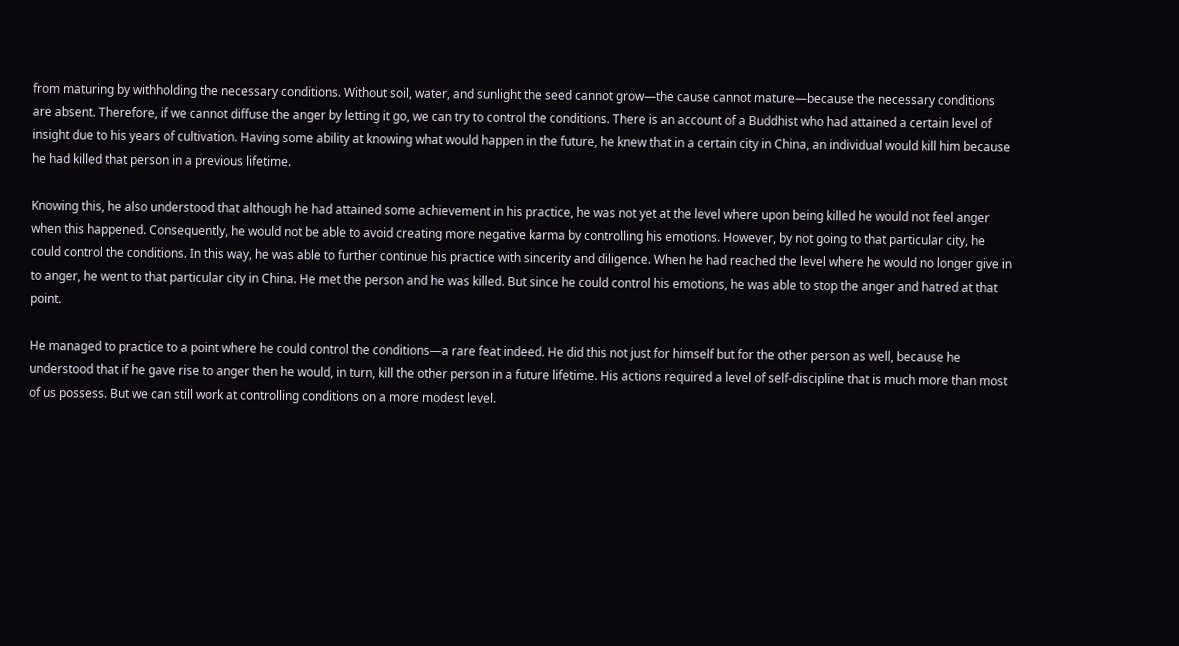from maturing by withholding the necessary conditions. Without soil, water, and sunlight the seed cannot grow—the cause cannot mature—because the necessary conditions are absent. Therefore, if we cannot diffuse the anger by letting it go, we can try to control the conditions. There is an account of a Buddhist who had attained a certain level of insight due to his years of cultivation. Having some ability at knowing what would happen in the future, he knew that in a certain city in China, an individual would kill him because he had killed that person in a previous lifetime.

Knowing this, he also understood that although he had attained some achievement in his practice, he was not yet at the level where upon being killed he would not feel anger when this happened. Consequently, he would not be able to avoid creating more negative karma by controlling his emotions. However, by not going to that particular city, he could control the conditions. In this way, he was able to further continue his practice with sincerity and diligence. When he had reached the level where he would no longer give in to anger, he went to that particular city in China. He met the person and he was killed. But since he could control his emotions, he was able to stop the anger and hatred at that point.

He managed to practice to a point where he could control the conditions—a rare feat indeed. He did this not just for himself but for the other person as well, because he understood that if he gave rise to anger then he would, in turn, kill the other person in a future lifetime. His actions required a level of self-discipline that is much more than most of us possess. But we can still work at controlling conditions on a more modest level.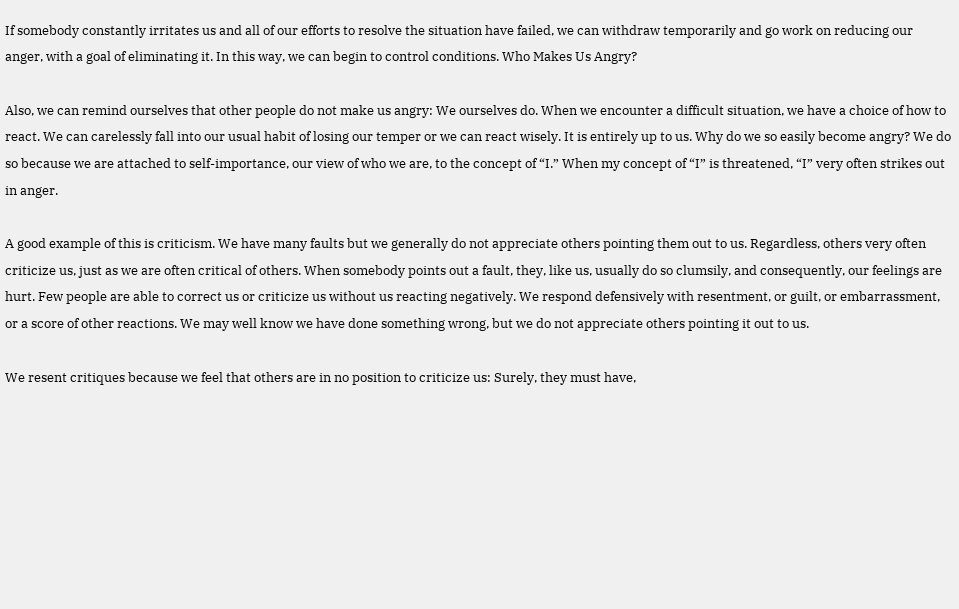If somebody constantly irritates us and all of our efforts to resolve the situation have failed, we can withdraw temporarily and go work on reducing our anger, with a goal of eliminating it. In this way, we can begin to control conditions. Who Makes Us Angry?

Also, we can remind ourselves that other people do not make us angry: We ourselves do. When we encounter a difficult situation, we have a choice of how to react. We can carelessly fall into our usual habit of losing our temper or we can react wisely. It is entirely up to us. Why do we so easily become angry? We do so because we are attached to self-importance, our view of who we are, to the concept of “I.” When my concept of “I” is threatened, “I” very often strikes out in anger.

A good example of this is criticism. We have many faults but we generally do not appreciate others pointing them out to us. Regardless, others very often criticize us, just as we are often critical of others. When somebody points out a fault, they, like us, usually do so clumsily, and consequently, our feelings are hurt. Few people are able to correct us or criticize us without us reacting negatively. We respond defensively with resentment, or guilt, or embarrassment, or a score of other reactions. We may well know we have done something wrong, but we do not appreciate others pointing it out to us.

We resent critiques because we feel that others are in no position to criticize us: Surely, they must have,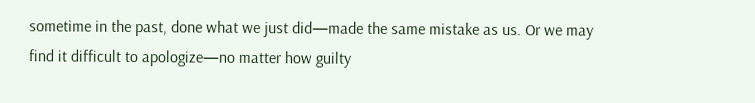sometime in the past, done what we just did—made the same mistake as us. Or we may find it difficult to apologize—no matter how guilty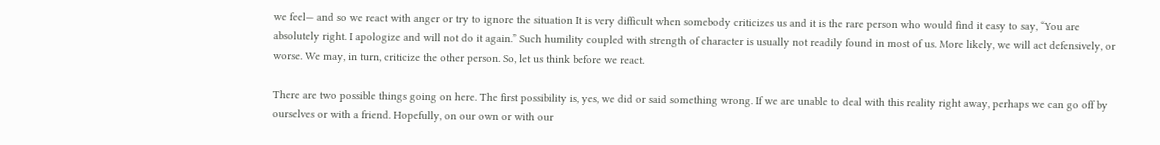we feel— and so we react with anger or try to ignore the situation It is very difficult when somebody criticizes us and it is the rare person who would find it easy to say, “You are absolutely right. I apologize and will not do it again.” Such humility coupled with strength of character is usually not readily found in most of us. More likely, we will act defensively, or worse. We may, in turn, criticize the other person. So, let us think before we react.

There are two possible things going on here. The first possibility is, yes, we did or said something wrong. If we are unable to deal with this reality right away, perhaps we can go off by ourselves or with a friend. Hopefully, on our own or with our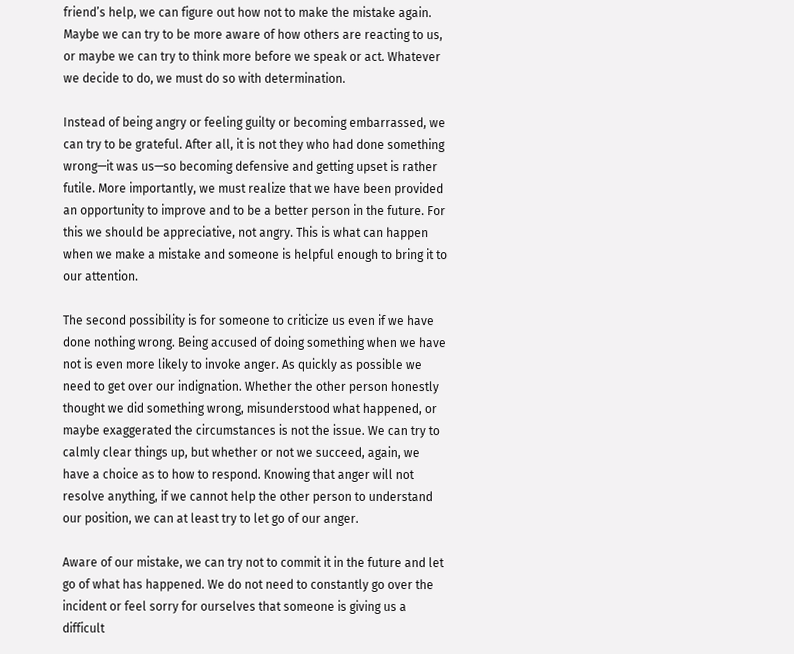friend’s help, we can figure out how not to make the mistake again. Maybe we can try to be more aware of how others are reacting to us, or maybe we can try to think more before we speak or act. Whatever we decide to do, we must do so with determination.

Instead of being angry or feeling guilty or becoming embarrassed, we can try to be grateful. After all, it is not they who had done something wrong—it was us—so becoming defensive and getting upset is rather futile. More importantly, we must realize that we have been provided an opportunity to improve and to be a better person in the future. For this we should be appreciative, not angry. This is what can happen when we make a mistake and someone is helpful enough to bring it to our attention.

The second possibility is for someone to criticize us even if we have done nothing wrong. Being accused of doing something when we have not is even more likely to invoke anger. As quickly as possible we need to get over our indignation. Whether the other person honestly thought we did something wrong, misunderstood what happened, or maybe exaggerated the circumstances is not the issue. We can try to calmly clear things up, but whether or not we succeed, again, we have a choice as to how to respond. Knowing that anger will not resolve anything, if we cannot help the other person to understand our position, we can at least try to let go of our anger.

Aware of our mistake, we can try not to commit it in the future and let go of what has happened. We do not need to constantly go over the incident or feel sorry for ourselves that someone is giving us a difficult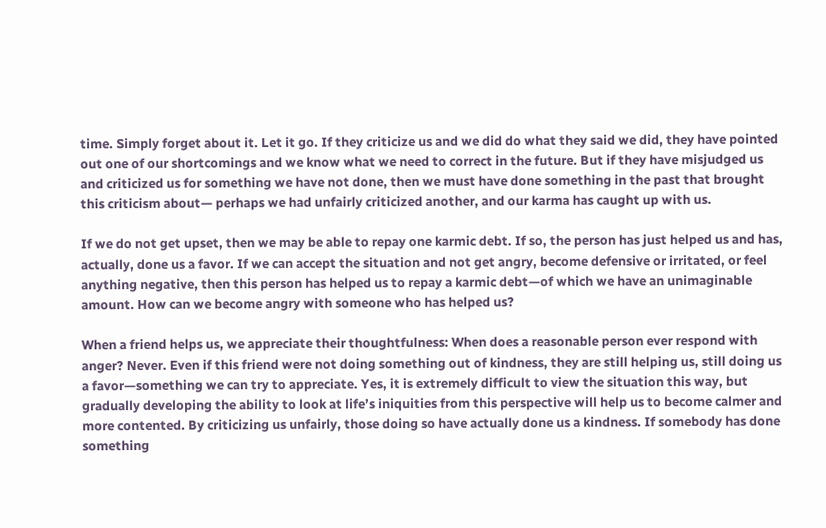time. Simply forget about it. Let it go. If they criticize us and we did do what they said we did, they have pointed out one of our shortcomings and we know what we need to correct in the future. But if they have misjudged us and criticized us for something we have not done, then we must have done something in the past that brought this criticism about— perhaps we had unfairly criticized another, and our karma has caught up with us.

If we do not get upset, then we may be able to repay one karmic debt. If so, the person has just helped us and has, actually, done us a favor. If we can accept the situation and not get angry, become defensive or irritated, or feel anything negative, then this person has helped us to repay a karmic debt—of which we have an unimaginable amount. How can we become angry with someone who has helped us?

When a friend helps us, we appreciate their thoughtfulness: When does a reasonable person ever respond with anger? Never. Even if this friend were not doing something out of kindness, they are still helping us, still doing us a favor—something we can try to appreciate. Yes, it is extremely difficult to view the situation this way, but gradually developing the ability to look at life’s iniquities from this perspective will help us to become calmer and more contented. By criticizing us unfairly, those doing so have actually done us a kindness. If somebody has done something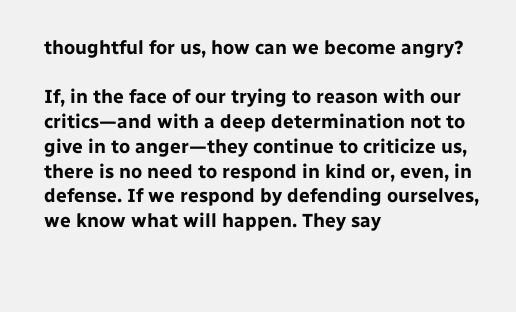thoughtful for us, how can we become angry?

If, in the face of our trying to reason with our critics—and with a deep determination not to give in to anger—they continue to criticize us, there is no need to respond in kind or, even, in defense. If we respond by defending ourselves, we know what will happen. They say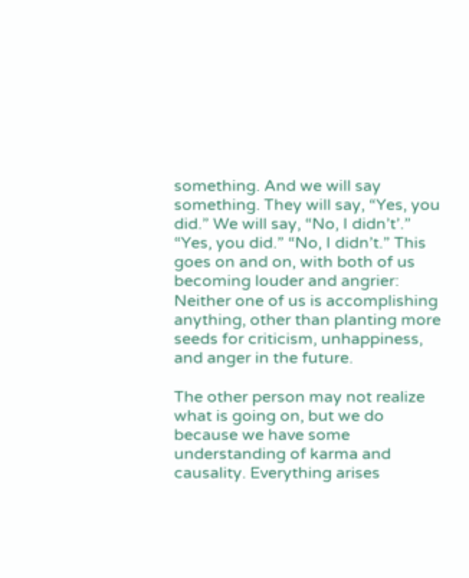something. And we will say something. They will say, “Yes, you did.” We will say, “No, I didn’t’.” “Yes, you did.” “No, I didn’t.” This goes on and on, with both of us becoming louder and angrier: Neither one of us is accomplishing anything, other than planting more seeds for criticism, unhappiness, and anger in the future.

The other person may not realize what is going on, but we do because we have some understanding of karma and causality. Everything arises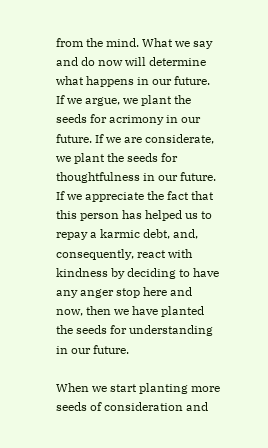from the mind. What we say and do now will determine what happens in our future. If we argue, we plant the seeds for acrimony in our future. If we are considerate, we plant the seeds for thoughtfulness in our future. If we appreciate the fact that this person has helped us to repay a karmic debt, and, consequently, react with kindness by deciding to have any anger stop here and now, then we have planted the seeds for understanding in our future.

When we start planting more seeds of consideration and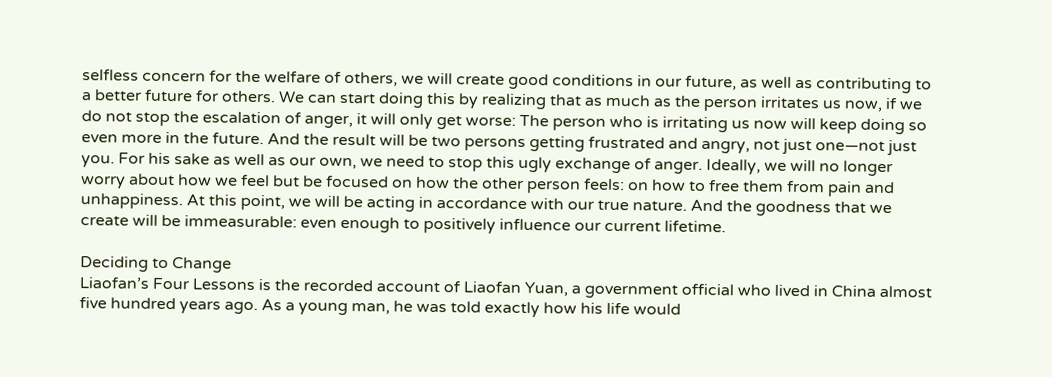selfless concern for the welfare of others, we will create good conditions in our future, as well as contributing to a better future for others. We can start doing this by realizing that as much as the person irritates us now, if we do not stop the escalation of anger, it will only get worse: The person who is irritating us now will keep doing so even more in the future. And the result will be two persons getting frustrated and angry, not just one—not just you. For his sake as well as our own, we need to stop this ugly exchange of anger. Ideally, we will no longer worry about how we feel but be focused on how the other person feels: on how to free them from pain and unhappiness. At this point, we will be acting in accordance with our true nature. And the goodness that we create will be immeasurable: even enough to positively influence our current lifetime.

Deciding to Change
Liaofan’s Four Lessons is the recorded account of Liaofan Yuan, a government official who lived in China almost five hundred years ago. As a young man, he was told exactly how his life would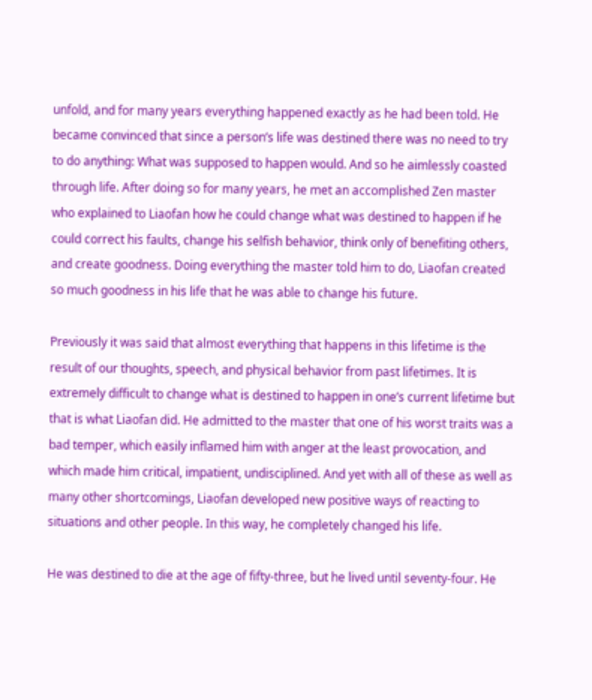unfold, and for many years everything happened exactly as he had been told. He became convinced that since a person’s life was destined there was no need to try to do anything: What was supposed to happen would. And so he aimlessly coasted through life. After doing so for many years, he met an accomplished Zen master who explained to Liaofan how he could change what was destined to happen if he could correct his faults, change his selfish behavior, think only of benefiting others, and create goodness. Doing everything the master told him to do, Liaofan created so much goodness in his life that he was able to change his future.

Previously it was said that almost everything that happens in this lifetime is the result of our thoughts, speech, and physical behavior from past lifetimes. It is extremely difficult to change what is destined to happen in one’s current lifetime but that is what Liaofan did. He admitted to the master that one of his worst traits was a bad temper, which easily inflamed him with anger at the least provocation, and which made him critical, impatient, undisciplined. And yet with all of these as well as many other shortcomings, Liaofan developed new positive ways of reacting to situations and other people. In this way, he completely changed his life.

He was destined to die at the age of fifty-three, but he lived until seventy-four. He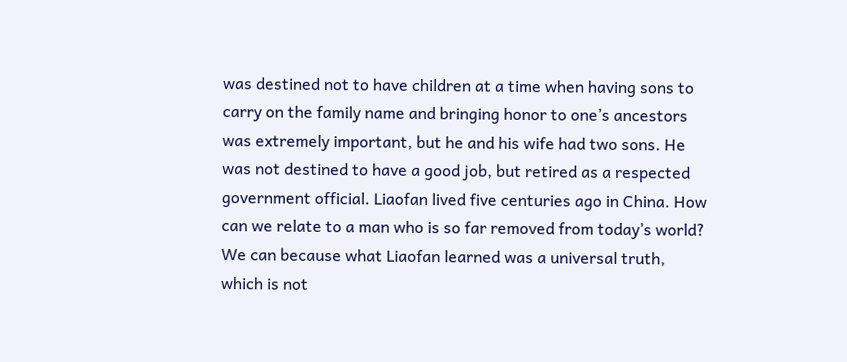was destined not to have children at a time when having sons to carry on the family name and bringing honor to one’s ancestors was extremely important, but he and his wife had two sons. He was not destined to have a good job, but retired as a respected government official. Liaofan lived five centuries ago in China. How can we relate to a man who is so far removed from today’s world? We can because what Liaofan learned was a universal truth, which is not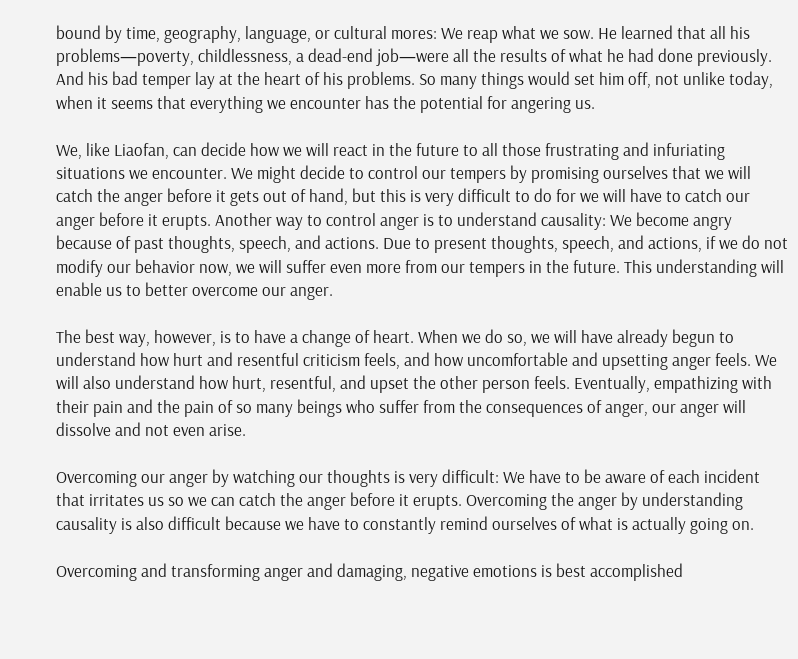bound by time, geography, language, or cultural mores: We reap what we sow. He learned that all his problems—poverty, childlessness, a dead-end job—were all the results of what he had done previously. And his bad temper lay at the heart of his problems. So many things would set him off, not unlike today, when it seems that everything we encounter has the potential for angering us.

We, like Liaofan, can decide how we will react in the future to all those frustrating and infuriating situations we encounter. We might decide to control our tempers by promising ourselves that we will catch the anger before it gets out of hand, but this is very difficult to do for we will have to catch our anger before it erupts. Another way to control anger is to understand causality: We become angry because of past thoughts, speech, and actions. Due to present thoughts, speech, and actions, if we do not modify our behavior now, we will suffer even more from our tempers in the future. This understanding will enable us to better overcome our anger.

The best way, however, is to have a change of heart. When we do so, we will have already begun to understand how hurt and resentful criticism feels, and how uncomfortable and upsetting anger feels. We will also understand how hurt, resentful, and upset the other person feels. Eventually, empathizing with their pain and the pain of so many beings who suffer from the consequences of anger, our anger will dissolve and not even arise.

Overcoming our anger by watching our thoughts is very difficult: We have to be aware of each incident that irritates us so we can catch the anger before it erupts. Overcoming the anger by understanding causality is also difficult because we have to constantly remind ourselves of what is actually going on.

Overcoming and transforming anger and damaging, negative emotions is best accomplished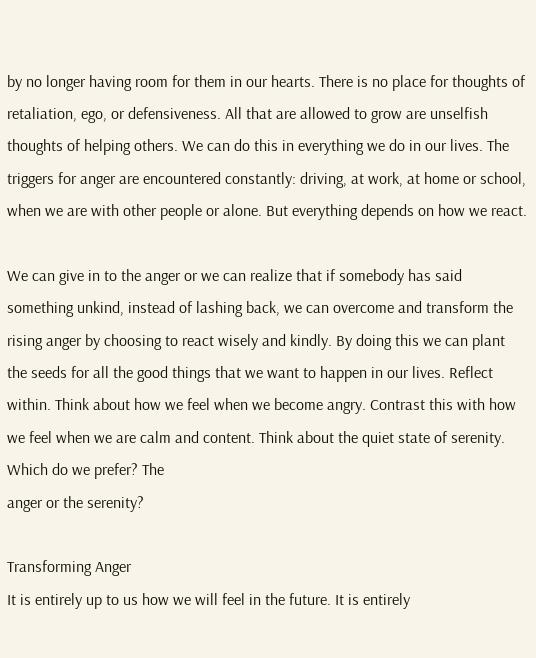by no longer having room for them in our hearts. There is no place for thoughts of retaliation, ego, or defensiveness. All that are allowed to grow are unselfish thoughts of helping others. We can do this in everything we do in our lives. The triggers for anger are encountered constantly: driving, at work, at home or school, when we are with other people or alone. But everything depends on how we react.

We can give in to the anger or we can realize that if somebody has said something unkind, instead of lashing back, we can overcome and transform the rising anger by choosing to react wisely and kindly. By doing this we can plant the seeds for all the good things that we want to happen in our lives. Reflect within. Think about how we feel when we become angry. Contrast this with how we feel when we are calm and content. Think about the quiet state of serenity. Which do we prefer? The
anger or the serenity?

Transforming Anger
It is entirely up to us how we will feel in the future. It is entirely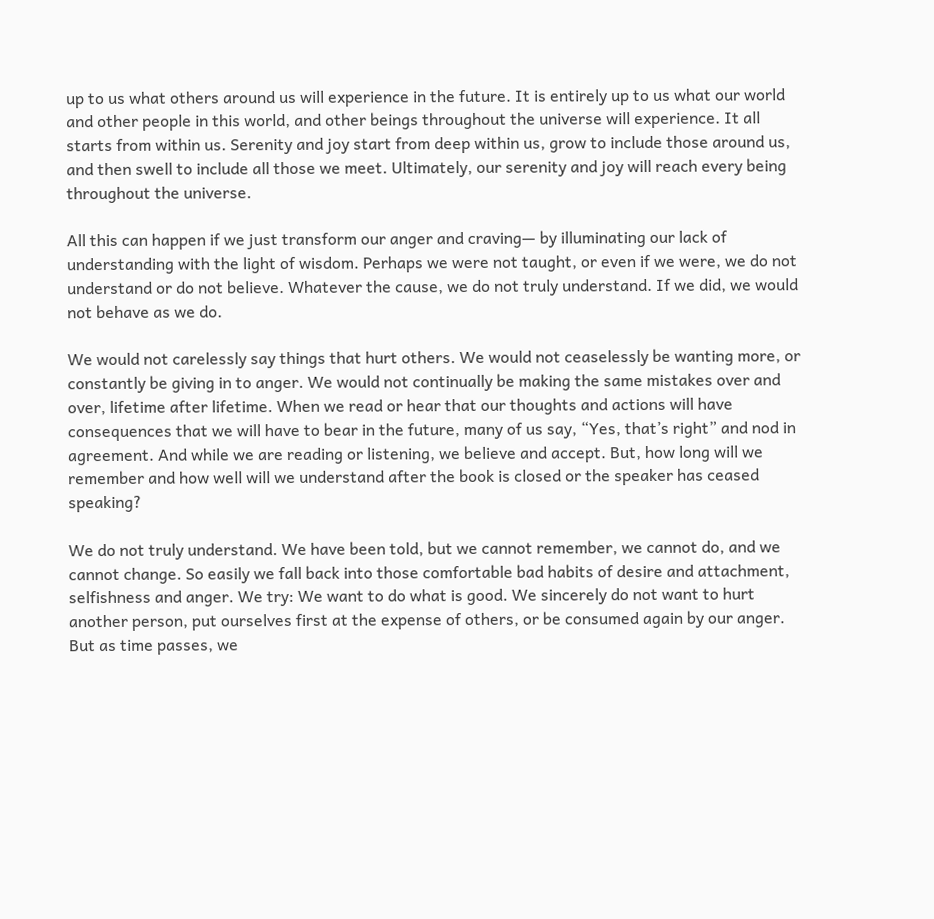up to us what others around us will experience in the future. It is entirely up to us what our world and other people in this world, and other beings throughout the universe will experience. It all starts from within us. Serenity and joy start from deep within us, grow to include those around us, and then swell to include all those we meet. Ultimately, our serenity and joy will reach every being throughout the universe.

All this can happen if we just transform our anger and craving— by illuminating our lack of understanding with the light of wisdom. Perhaps we were not taught, or even if we were, we do not understand or do not believe. Whatever the cause, we do not truly understand. If we did, we would not behave as we do.

We would not carelessly say things that hurt others. We would not ceaselessly be wanting more, or constantly be giving in to anger. We would not continually be making the same mistakes over and over, lifetime after lifetime. When we read or hear that our thoughts and actions will have consequences that we will have to bear in the future, many of us say, “Yes, that’s right” and nod in agreement. And while we are reading or listening, we believe and accept. But, how long will we remember and how well will we understand after the book is closed or the speaker has ceased speaking?

We do not truly understand. We have been told, but we cannot remember, we cannot do, and we cannot change. So easily we fall back into those comfortable bad habits of desire and attachment, selfishness and anger. We try: We want to do what is good. We sincerely do not want to hurt another person, put ourselves first at the expense of others, or be consumed again by our anger. But as time passes, we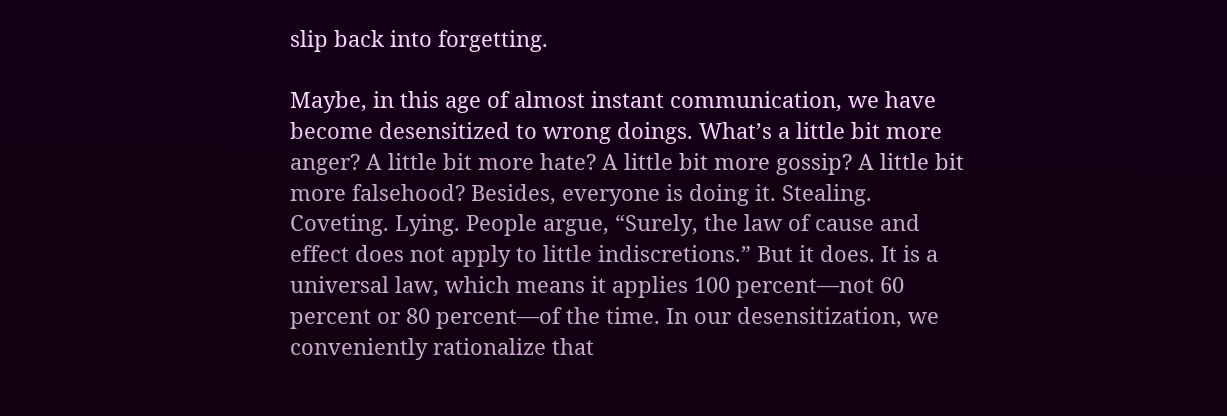slip back into forgetting.

Maybe, in this age of almost instant communication, we have become desensitized to wrong doings. What’s a little bit more anger? A little bit more hate? A little bit more gossip? A little bit more falsehood? Besides, everyone is doing it. Stealing. Coveting. Lying. People argue, “Surely, the law of cause and effect does not apply to little indiscretions.” But it does. It is a universal law, which means it applies 100 percent—not 60 percent or 80 percent—of the time. In our desensitization, we conveniently rationalize that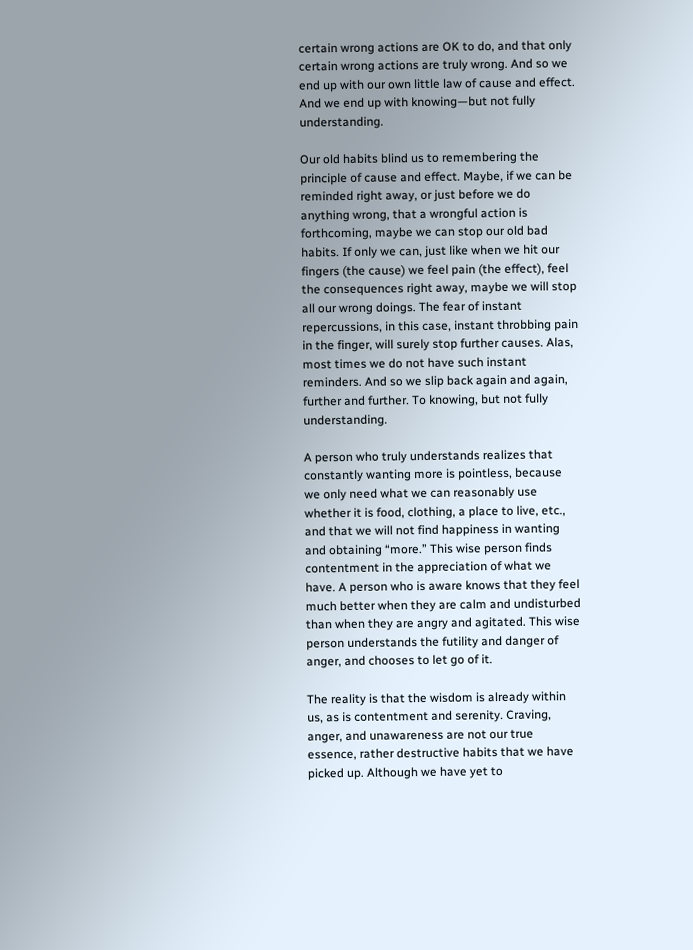certain wrong actions are OK to do, and that only certain wrong actions are truly wrong. And so we end up with our own little law of cause and effect. And we end up with knowing—but not fully understanding.

Our old habits blind us to remembering the principle of cause and effect. Maybe, if we can be reminded right away, or just before we do anything wrong, that a wrongful action is forthcoming, maybe we can stop our old bad habits. If only we can, just like when we hit our fingers (the cause) we feel pain (the effect), feel the consequences right away, maybe we will stop all our wrong doings. The fear of instant repercussions, in this case, instant throbbing pain in the finger, will surely stop further causes. Alas, most times we do not have such instant reminders. And so we slip back again and again, further and further. To knowing, but not fully understanding.

A person who truly understands realizes that constantly wanting more is pointless, because we only need what we can reasonably use whether it is food, clothing, a place to live, etc., and that we will not find happiness in wanting and obtaining “more.” This wise person finds contentment in the appreciation of what we have. A person who is aware knows that they feel much better when they are calm and undisturbed than when they are angry and agitated. This wise person understands the futility and danger of anger, and chooses to let go of it.

The reality is that the wisdom is already within us, as is contentment and serenity. Craving, anger, and unawareness are not our true essence, rather destructive habits that we have picked up. Although we have yet to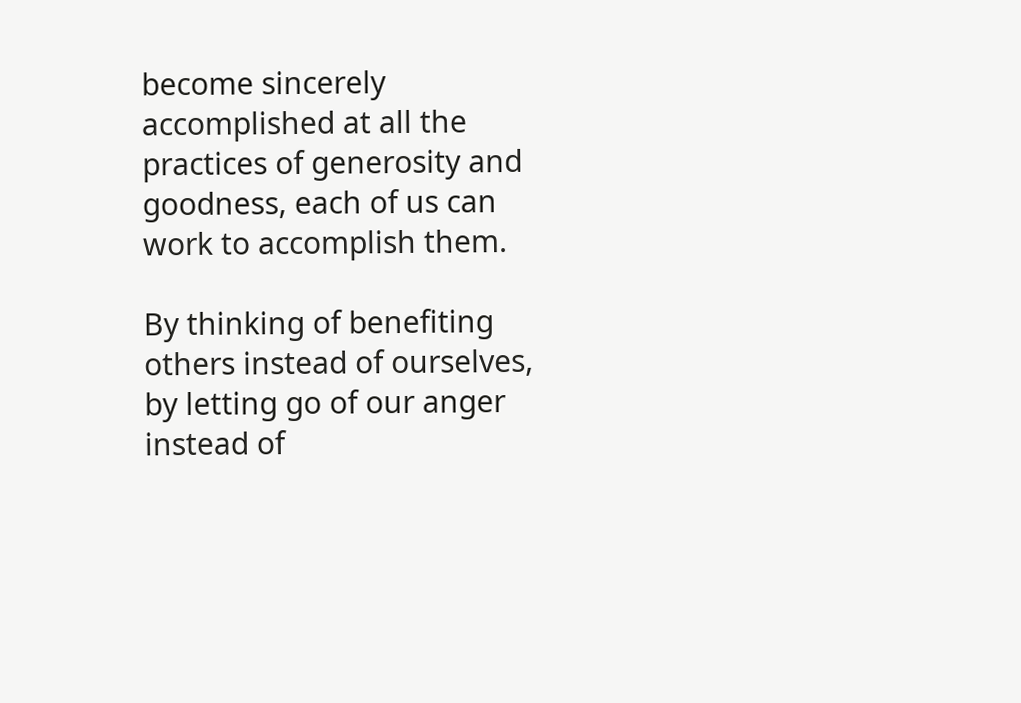become sincerely accomplished at all the practices of generosity and goodness, each of us can work to accomplish them.

By thinking of benefiting others instead of ourselves, by letting go of our anger instead of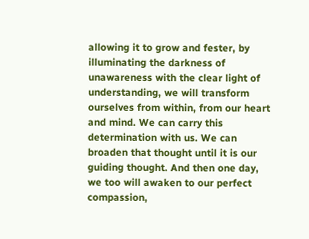allowing it to grow and fester, by illuminating the darkness of unawareness with the clear light of understanding, we will transform ourselves from within, from our heart and mind. We can carry this determination with us. We can broaden that thought until it is our guiding thought. And then one day, we too will awaken to our perfect compassion,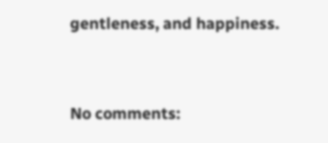gentleness, and happiness.


No comments: